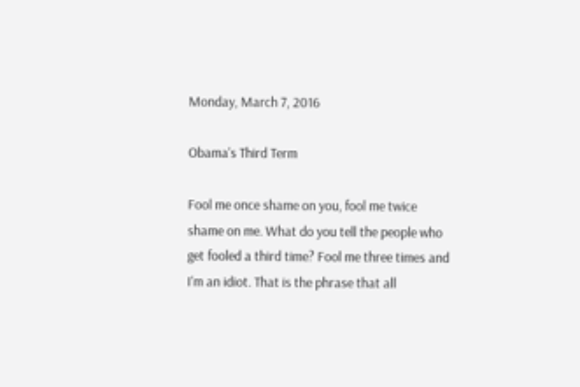Monday, March 7, 2016

Obama's Third Term

Fool me once shame on you, fool me twice shame on me. What do you tell the people who get fooled a third time? Fool me three times and I'm an idiot. That is the phrase that all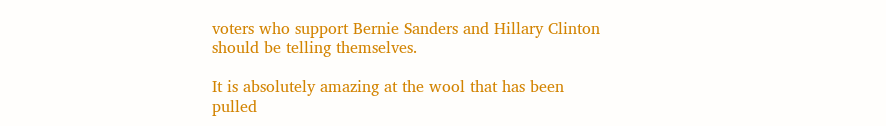voters who support Bernie Sanders and Hillary Clinton should be telling themselves.

It is absolutely amazing at the wool that has been pulled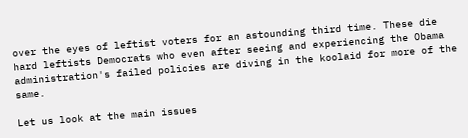over the eyes of leftist voters for an astounding third time. These die hard leftists Democrats who even after seeing and experiencing the Obama administration's failed policies are diving in the koolaid for more of the same.

Let us look at the main issues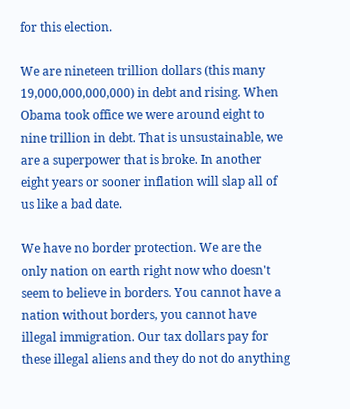for this election.

We are nineteen trillion dollars (this many 19,000,000,000,000) in debt and rising. When Obama took office we were around eight to nine trillion in debt. That is unsustainable, we are a superpower that is broke. In another eight years or sooner inflation will slap all of us like a bad date.

We have no border protection. We are the only nation on earth right now who doesn't seem to believe in borders. You cannot have a nation without borders, you cannot have illegal immigration. Our tax dollars pay for these illegal aliens and they do not do anything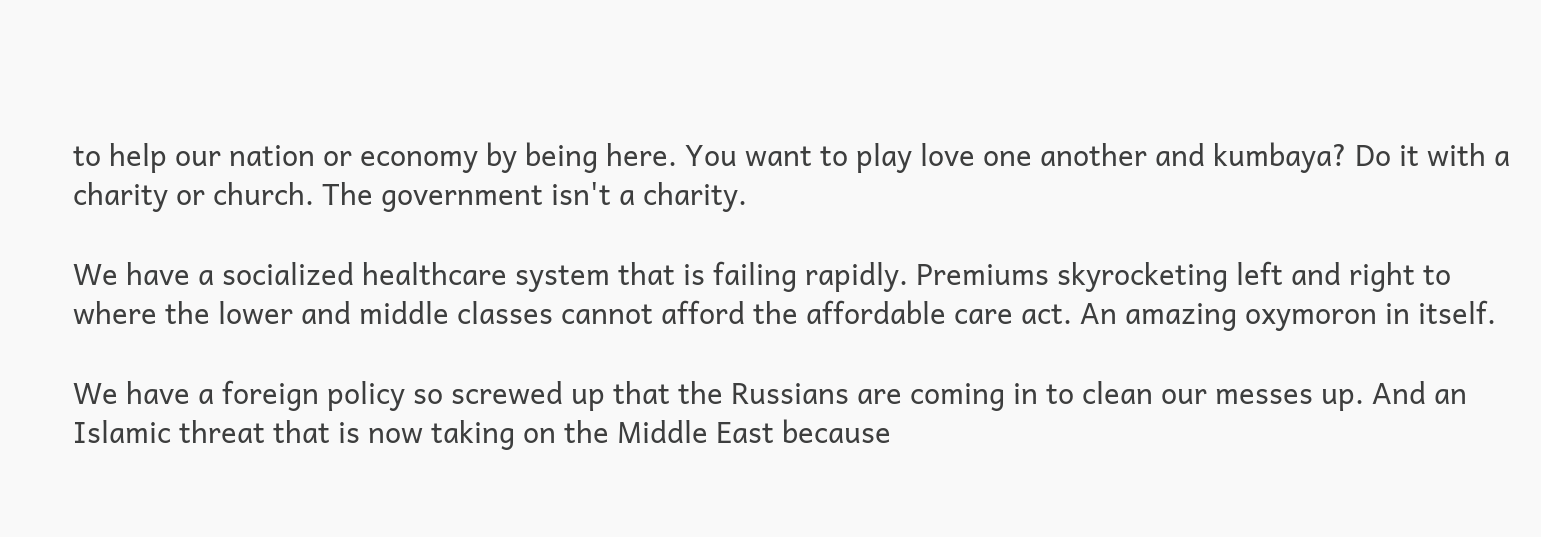to help our nation or economy by being here. You want to play love one another and kumbaya? Do it with a charity or church. The government isn't a charity.

We have a socialized healthcare system that is failing rapidly. Premiums skyrocketing left and right to where the lower and middle classes cannot afford the affordable care act. An amazing oxymoron in itself.

We have a foreign policy so screwed up that the Russians are coming in to clean our messes up. And an Islamic threat that is now taking on the Middle East because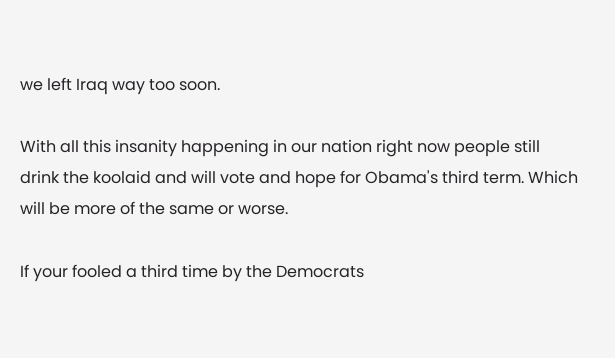we left Iraq way too soon.

With all this insanity happening in our nation right now people still drink the koolaid and will vote and hope for Obama's third term. Which will be more of the same or worse.

If your fooled a third time by the Democrats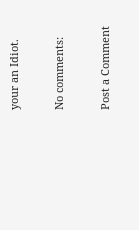your an Idiot.

No comments:

Post a Comment